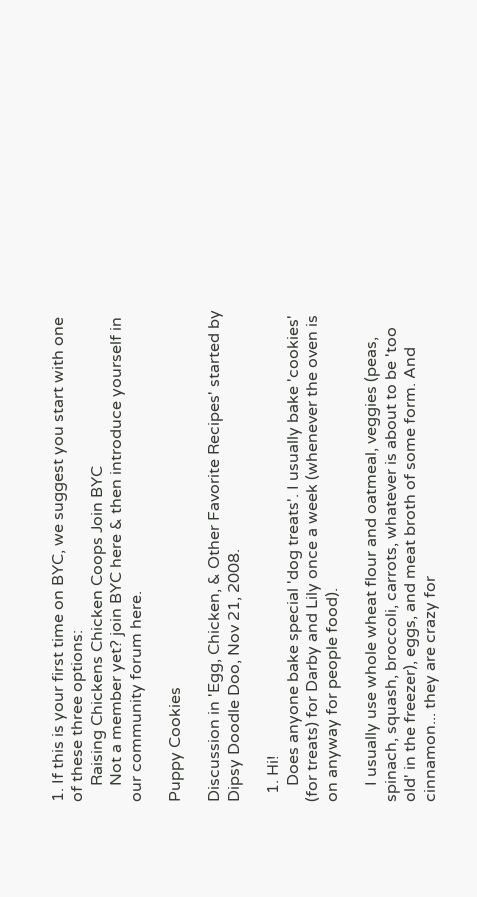1. If this is your first time on BYC, we suggest you start with one of these three options:
    Raising Chickens Chicken Coops Join BYC
    Not a member yet? join BYC here & then introduce yourself in our community forum here.

Puppy Cookies

Discussion in 'Egg, Chicken, & Other Favorite Recipes' started by Dipsy Doodle Doo, Nov 21, 2008.

  1. Hi!
    Does anyone bake special 'dog treats'. I usually bake 'cookies' (for treats) for Darby and Lily once a week (whenever the oven is on anyway for people food).

    I usually use whole wheat flour and oatmeal, veggies (peas, spinach, squash, broccoli, carrots, whatever is about to be 'too old' in the freezer), eggs, and meat broth of some form. And cinnamon... they are crazy for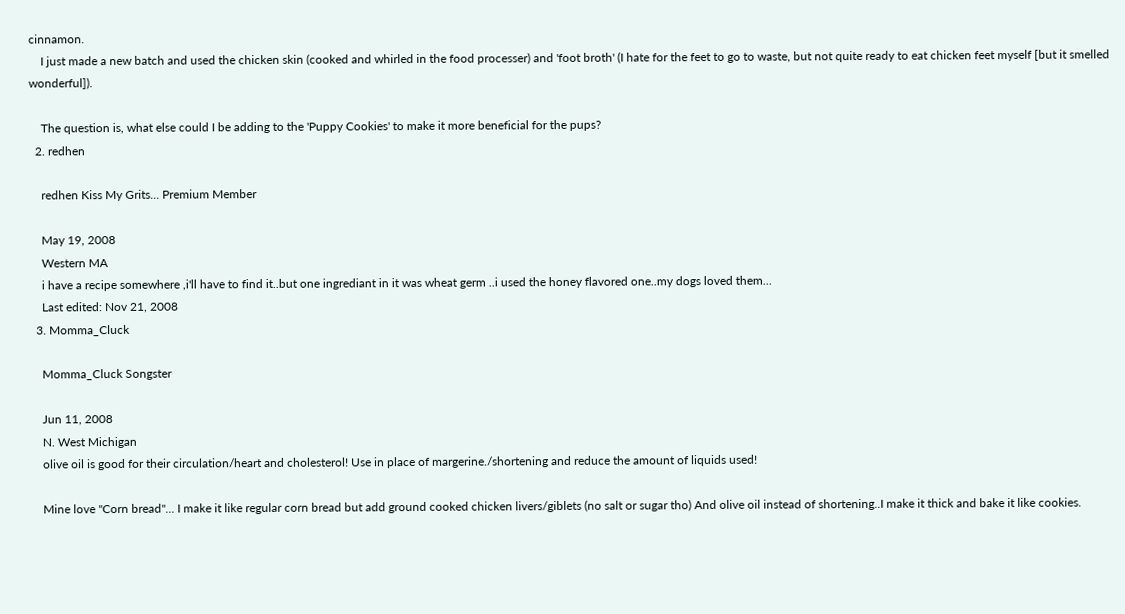cinnamon.
    I just made a new batch and used the chicken skin (cooked and whirled in the food processer) and 'foot broth' (I hate for the feet to go to waste, but not quite ready to eat chicken feet myself [but it smelled wonderful]).

    The question is, what else could I be adding to the 'Puppy Cookies' to make it more beneficial for the pups?
  2. redhen

    redhen Kiss My Grits... Premium Member

    May 19, 2008
    Western MA
    i have a recipe somewhere ,i'll have to find it..but one ingrediant in it was wheat germ ..i used the honey flavored one..my dogs loved them...
    Last edited: Nov 21, 2008
  3. Momma_Cluck

    Momma_Cluck Songster

    Jun 11, 2008
    N. West Michigan
    olive oil is good for their circulation/heart and cholesterol! Use in place of margerine./shortening and reduce the amount of liquids used!

    Mine love "Corn bread"... I make it like regular corn bread but add ground cooked chicken livers/giblets (no salt or sugar tho) And olive oil instead of shortening..I make it thick and bake it like cookies.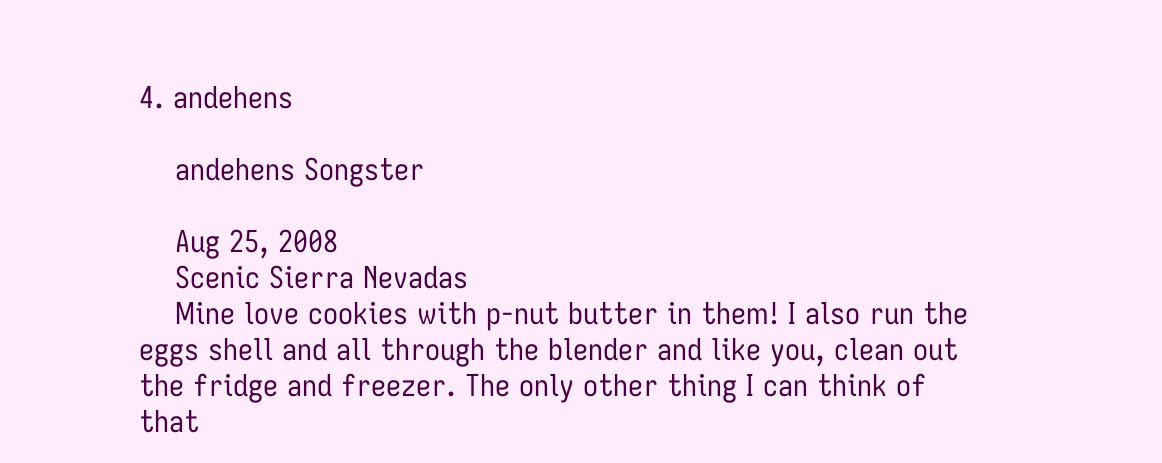4. andehens

    andehens Songster

    Aug 25, 2008
    Scenic Sierra Nevadas
    Mine love cookies with p-nut butter in them! I also run the eggs shell and all through the blender and like you, clean out the fridge and freezer. The only other thing I can think of that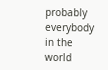probably everybody in the world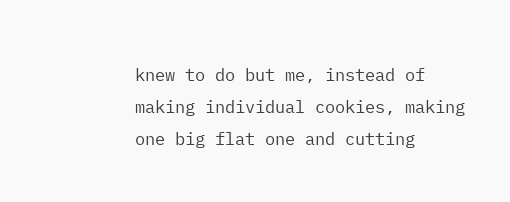knew to do but me, instead of making individual cookies, making one big flat one and cutting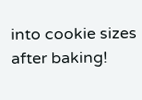into cookie sizes after baking!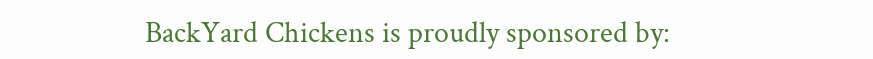BackYard Chickens is proudly sponsored by: